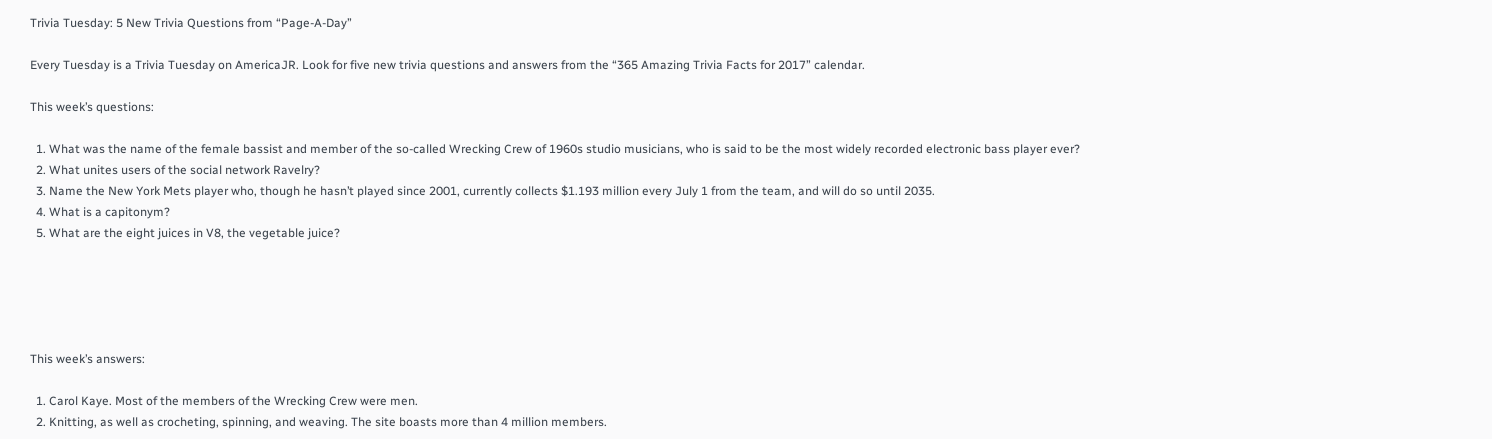Trivia Tuesday: 5 New Trivia Questions from “Page-A-Day”

Every Tuesday is a Trivia Tuesday on AmericaJR. Look for five new trivia questions and answers from the “365 Amazing Trivia Facts for 2017” calendar.

This week’s questions:

  1. What was the name of the female bassist and member of the so-called Wrecking Crew of 1960s studio musicians, who is said to be the most widely recorded electronic bass player ever?
  2. What unites users of the social network Ravelry?
  3. Name the New York Mets player who, though he hasn’t played since 2001, currently collects $1.193 million every July 1 from the team, and will do so until 2035.
  4. What is a capitonym?
  5. What are the eight juices in V8, the vegetable juice?





This week’s answers:

  1. Carol Kaye. Most of the members of the Wrecking Crew were men.
  2. Knitting, as well as crocheting, spinning, and weaving. The site boasts more than 4 million members.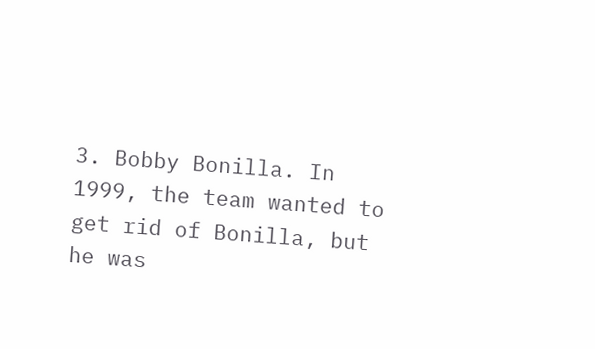3. Bobby Bonilla. In 1999, the team wanted to get rid of Bonilla, but he was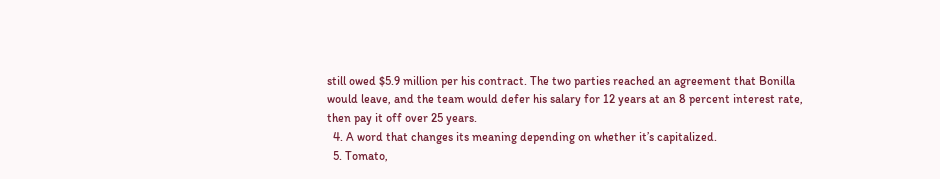still owed $5.9 million per his contract. The two parties reached an agreement that Bonilla would leave, and the team would defer his salary for 12 years at an 8 percent interest rate, then pay it off over 25 years.
  4. A word that changes its meaning depending on whether it’s capitalized.
  5. Tomato,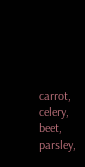carrot, celery, beet, parsley,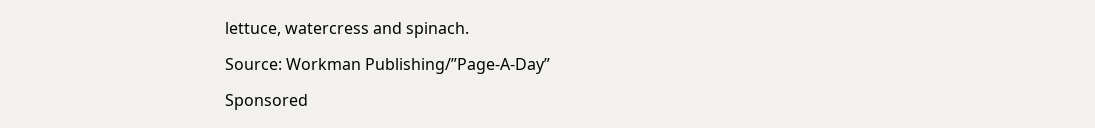lettuce, watercress and spinach.

Source: Workman Publishing/”Page-A-Day”

Sponsored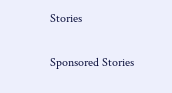Stories

Sponsored Stories